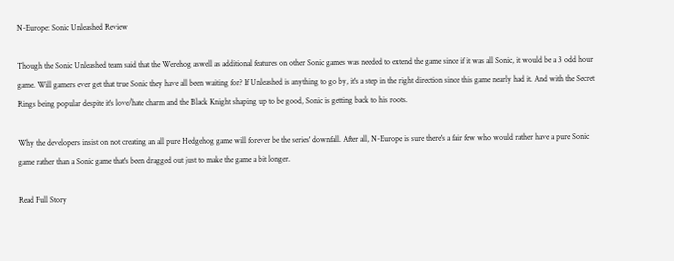N-Europe: Sonic Unleashed Review

Though the Sonic Unleashed team said that the Werehog aswell as additional features on other Sonic games was needed to extend the game since if it was all Sonic, it would be a 3 odd hour game. Will gamers ever get that true Sonic they have all been waiting for? If Unleashed is anything to go by, it's a step in the right direction since this game nearly had it. And with the Secret Rings being popular despite it's love/hate charm and the Black Knight shaping up to be good, Sonic is getting back to his roots.

Why the developers insist on not creating an all pure Hedgehog game will forever be the series' downfall. After all, N-Europe is sure there's a fair few who would rather have a pure Sonic game rather than a Sonic game that's been dragged out just to make the game a bit longer.

Read Full Story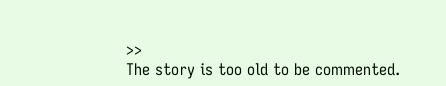>>
The story is too old to be commented.